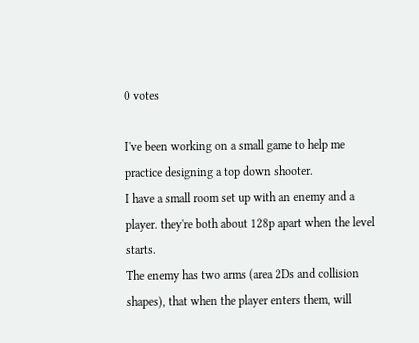0 votes

I've been working on a small game to help me practice designing a top down shooter.
I have a small room set up with an enemy and a player. they're both about 128p apart when the level starts.
The enemy has two arms (area 2Ds and collision shapes), that when the player enters them, will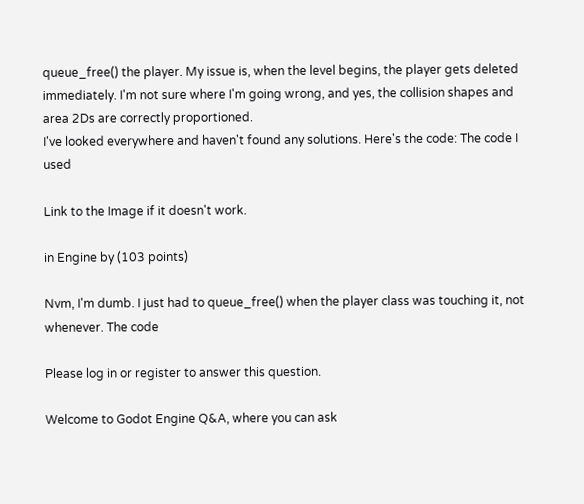queue_free() the player. My issue is, when the level begins, the player gets deleted immediately. I'm not sure where I'm going wrong, and yes, the collision shapes and area 2Ds are correctly proportioned.
I've looked everywhere and haven't found any solutions. Here's the code: The code I used

Link to the Image if it doesn't work.

in Engine by (103 points)

Nvm, I'm dumb. I just had to queue_free() when the player class was touching it, not whenever. The code

Please log in or register to answer this question.

Welcome to Godot Engine Q&A, where you can ask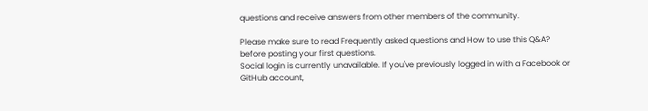questions and receive answers from other members of the community.

Please make sure to read Frequently asked questions and How to use this Q&A? before posting your first questions.
Social login is currently unavailable. If you've previously logged in with a Facebook or GitHub account,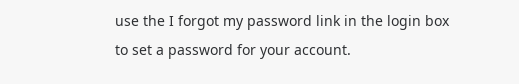use the I forgot my password link in the login box to set a password for your account.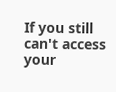If you still can't access your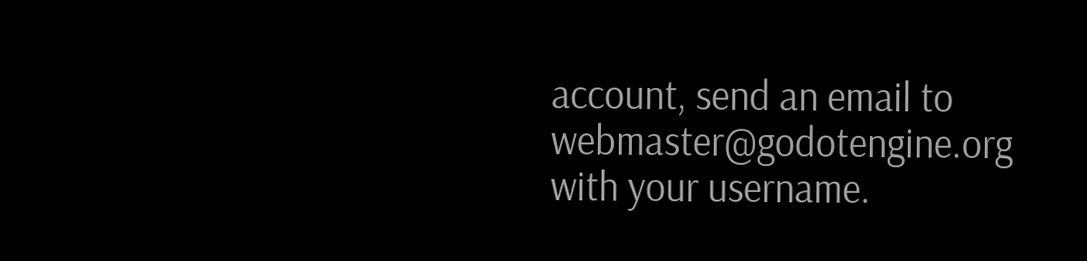account, send an email to webmaster@godotengine.org with your username.